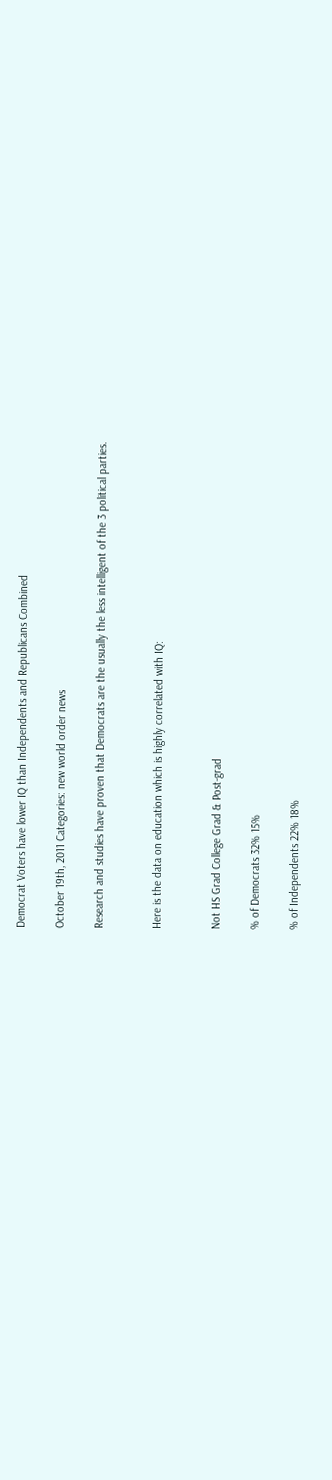Democrat Voters have lower IQ than Independents and Republicans Combined

October 19th, 2011 Categories: new world order news

Research and studies have proven that Democrats are the usually the less intelligent of the 3 political parties.


Here is the data on education which is highly correlated with IQ:


Not HS Grad College Grad & Post-grad

% of Democrats 32% 15%

% of Independents 22% 18%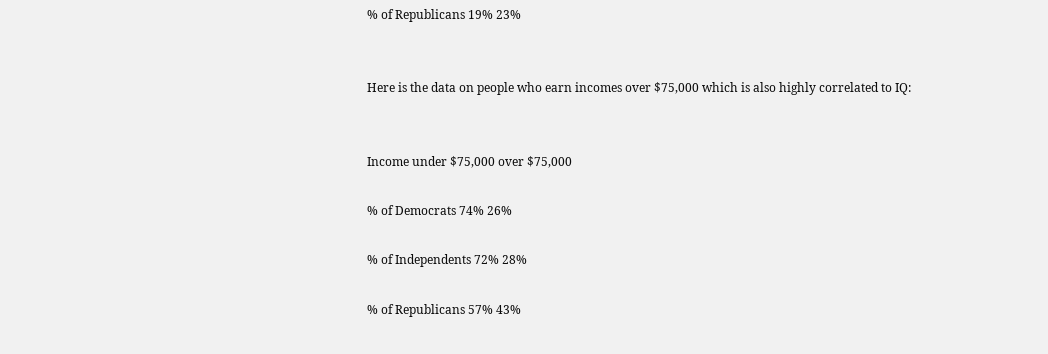% of Republicans 19% 23%


Here is the data on people who earn incomes over $75,000 which is also highly correlated to IQ:


Income under $75,000 over $75,000

% of Democrats 74% 26%

% of Independents 72% 28%

% of Republicans 57% 43%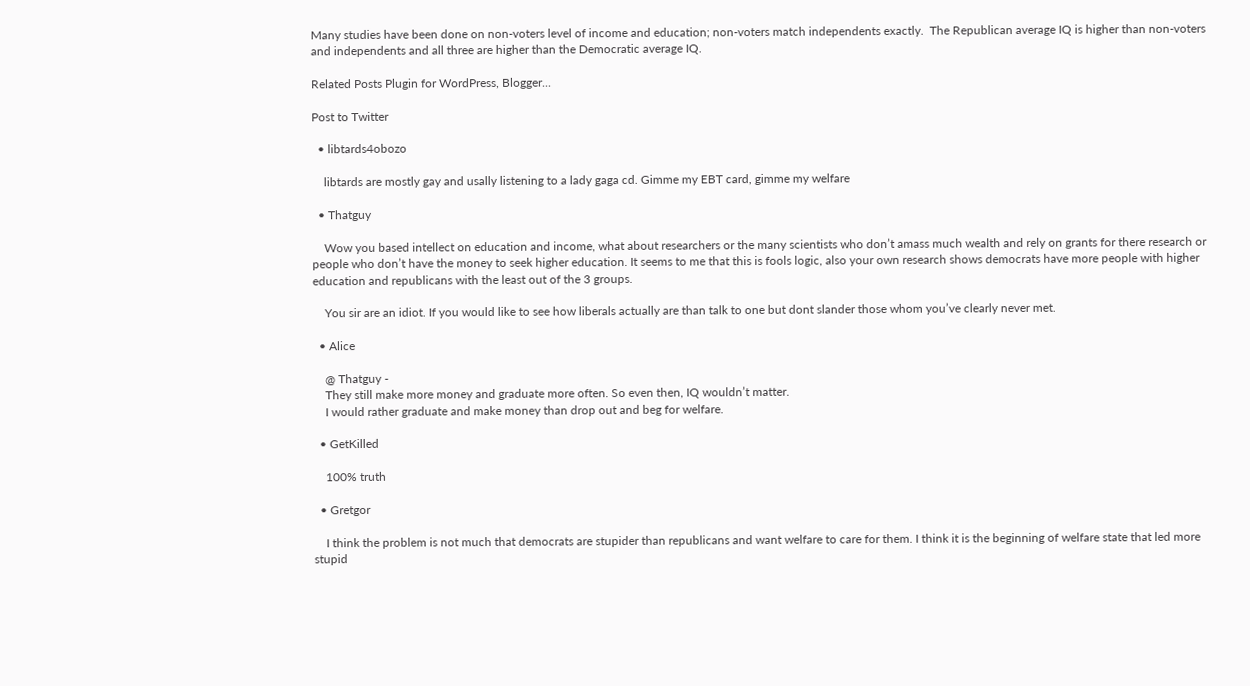Many studies have been done on non-voters level of income and education; non-voters match independents exactly.  The Republican average IQ is higher than non-voters and independents and all three are higher than the Democratic average IQ.

Related Posts Plugin for WordPress, Blogger...

Post to Twitter

  • libtards4obozo

    libtards are mostly gay and usally listening to a lady gaga cd. Gimme my EBT card, gimme my welfare

  • Thatguy

    Wow you based intellect on education and income, what about researchers or the many scientists who don’t amass much wealth and rely on grants for there research or people who don’t have the money to seek higher education. It seems to me that this is fools logic, also your own research shows democrats have more people with higher education and republicans with the least out of the 3 groups.

    You sir are an idiot. If you would like to see how liberals actually are than talk to one but dont slander those whom you’ve clearly never met.

  • Alice

    @ Thatguy -
    They still make more money and graduate more often. So even then, IQ wouldn’t matter.
    I would rather graduate and make money than drop out and beg for welfare.

  • GetKilled

    100% truth

  • Gretgor

    I think the problem is not much that democrats are stupider than republicans and want welfare to care for them. I think it is the beginning of welfare state that led more stupid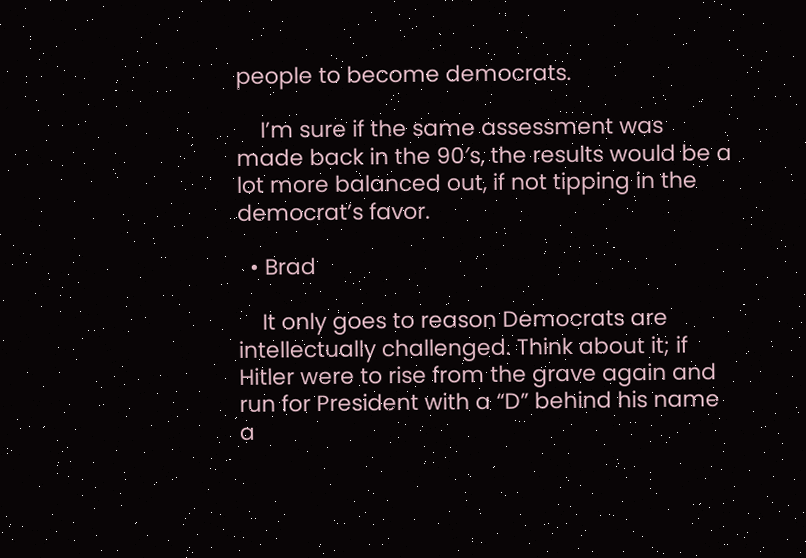people to become democrats.

    I’m sure if the same assessment was made back in the 90′s, the results would be a lot more balanced out, if not tipping in the democrat’s favor.

  • Brad

    It only goes to reason Democrats are intellectually challenged. Think about it; if Hitler were to rise from the grave again and run for President with a “D” behind his name a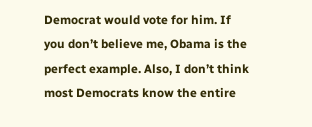Democrat would vote for him. If you don’t believe me, Obama is the perfect example. Also, I don’t think most Democrats know the entire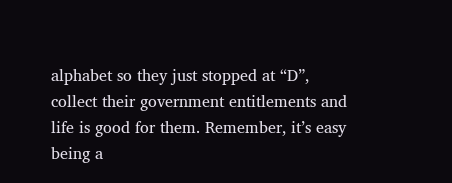alphabet so they just stopped at “D”, collect their government entitlements and life is good for them. Remember, it’s easy being a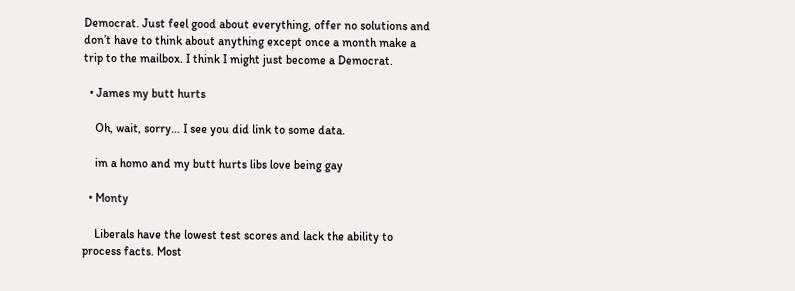Democrat. Just feel good about everything, offer no solutions and don’t have to think about anything except once a month make a trip to the mailbox. I think I might just become a Democrat.

  • James my butt hurts

    Oh, wait, sorry… I see you did link to some data.

    im a homo and my butt hurts libs love being gay

  • Monty

    Liberals have the lowest test scores and lack the ability to process facts. Most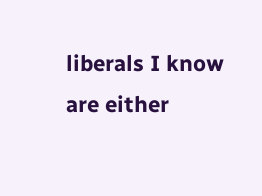liberals I know are either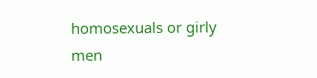homosexuals or girly men